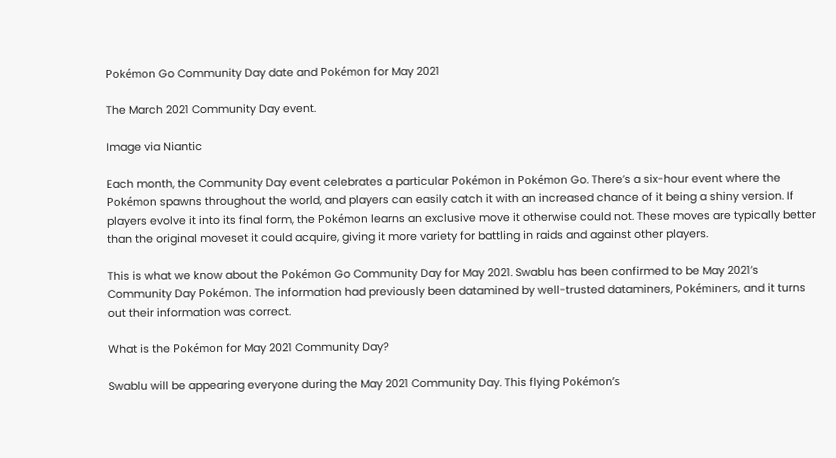Pokémon Go Community Day date and Pokémon for May 2021

The March 2021 Community Day event.

Image via Niantic

Each month, the Community Day event celebrates a particular Pokémon in Pokémon Go. There’s a six-hour event where the Pokémon spawns throughout the world, and players can easily catch it with an increased chance of it being a shiny version. If players evolve it into its final form, the Pokémon learns an exclusive move it otherwise could not. These moves are typically better than the original moveset it could acquire, giving it more variety for battling in raids and against other players.

This is what we know about the Pokémon Go Community Day for May 2021. Swablu has been confirmed to be May 2021’s Community Day Pokémon. The information had previously been datamined by well-trusted dataminers, Pokéminers, and it turns out their information was correct.

What is the Pokémon for May 2021 Community Day?

Swablu will be appearing everyone during the May 2021 Community Day. This flying Pokémon’s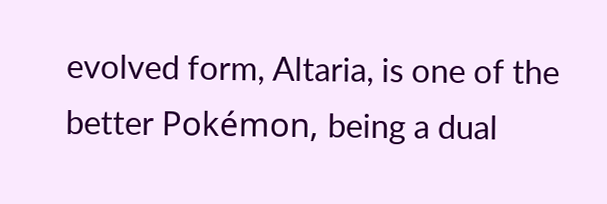evolved form, Altaria, is one of the better Pokémon, being a dual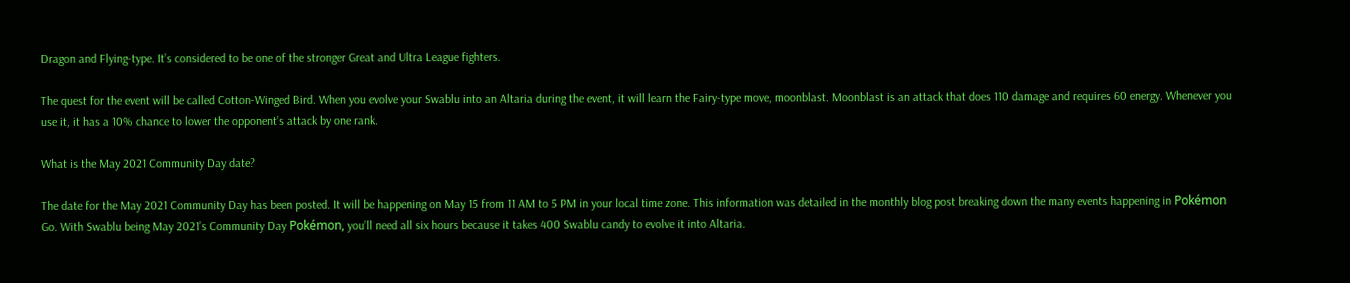Dragon and Flying-type. It’s considered to be one of the stronger Great and Ultra League fighters.

The quest for the event will be called Cotton-Winged Bird. When you evolve your Swablu into an Altaria during the event, it will learn the Fairy-type move, moonblast. Moonblast is an attack that does 110 damage and requires 60 energy. Whenever you use it, it has a 10% chance to lower the opponent’s attack by one rank.

What is the May 2021 Community Day date?

The date for the May 2021 Community Day has been posted. It will be happening on May 15 from 11 AM to 5 PM in your local time zone. This information was detailed in the monthly blog post breaking down the many events happening in Pokémon Go. With Swablu being May 2021’s Community Day Pokémon, you’ll need all six hours because it takes 400 Swablu candy to evolve it into Altaria.